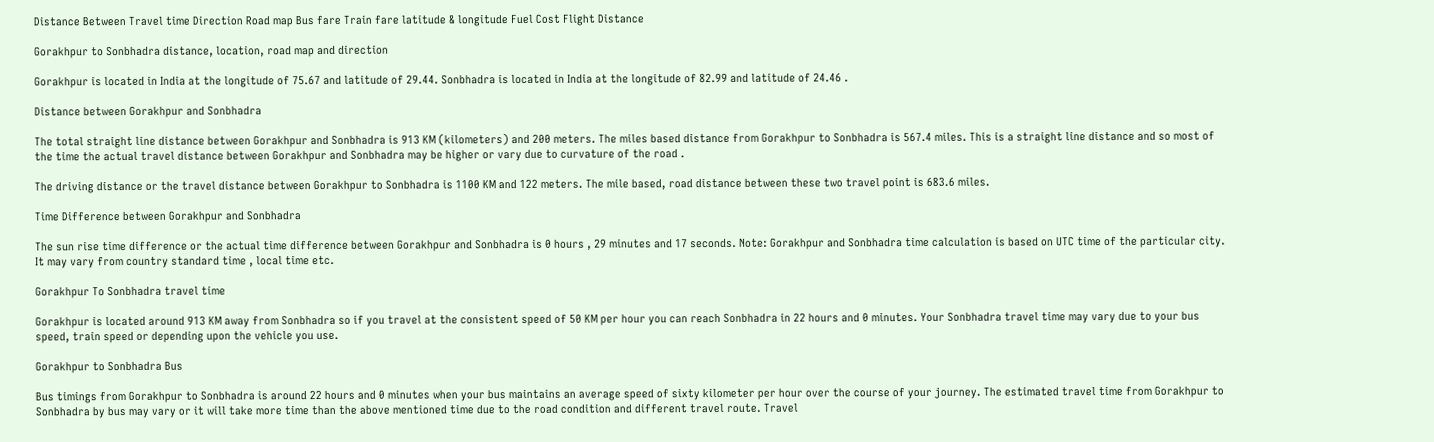Distance Between Travel time Direction Road map Bus fare Train fare latitude & longitude Fuel Cost Flight Distance

Gorakhpur to Sonbhadra distance, location, road map and direction

Gorakhpur is located in India at the longitude of 75.67 and latitude of 29.44. Sonbhadra is located in India at the longitude of 82.99 and latitude of 24.46 .

Distance between Gorakhpur and Sonbhadra

The total straight line distance between Gorakhpur and Sonbhadra is 913 KM (kilometers) and 200 meters. The miles based distance from Gorakhpur to Sonbhadra is 567.4 miles. This is a straight line distance and so most of the time the actual travel distance between Gorakhpur and Sonbhadra may be higher or vary due to curvature of the road .

The driving distance or the travel distance between Gorakhpur to Sonbhadra is 1100 KM and 122 meters. The mile based, road distance between these two travel point is 683.6 miles.

Time Difference between Gorakhpur and Sonbhadra

The sun rise time difference or the actual time difference between Gorakhpur and Sonbhadra is 0 hours , 29 minutes and 17 seconds. Note: Gorakhpur and Sonbhadra time calculation is based on UTC time of the particular city. It may vary from country standard time , local time etc.

Gorakhpur To Sonbhadra travel time

Gorakhpur is located around 913 KM away from Sonbhadra so if you travel at the consistent speed of 50 KM per hour you can reach Sonbhadra in 22 hours and 0 minutes. Your Sonbhadra travel time may vary due to your bus speed, train speed or depending upon the vehicle you use.

Gorakhpur to Sonbhadra Bus

Bus timings from Gorakhpur to Sonbhadra is around 22 hours and 0 minutes when your bus maintains an average speed of sixty kilometer per hour over the course of your journey. The estimated travel time from Gorakhpur to Sonbhadra by bus may vary or it will take more time than the above mentioned time due to the road condition and different travel route. Travel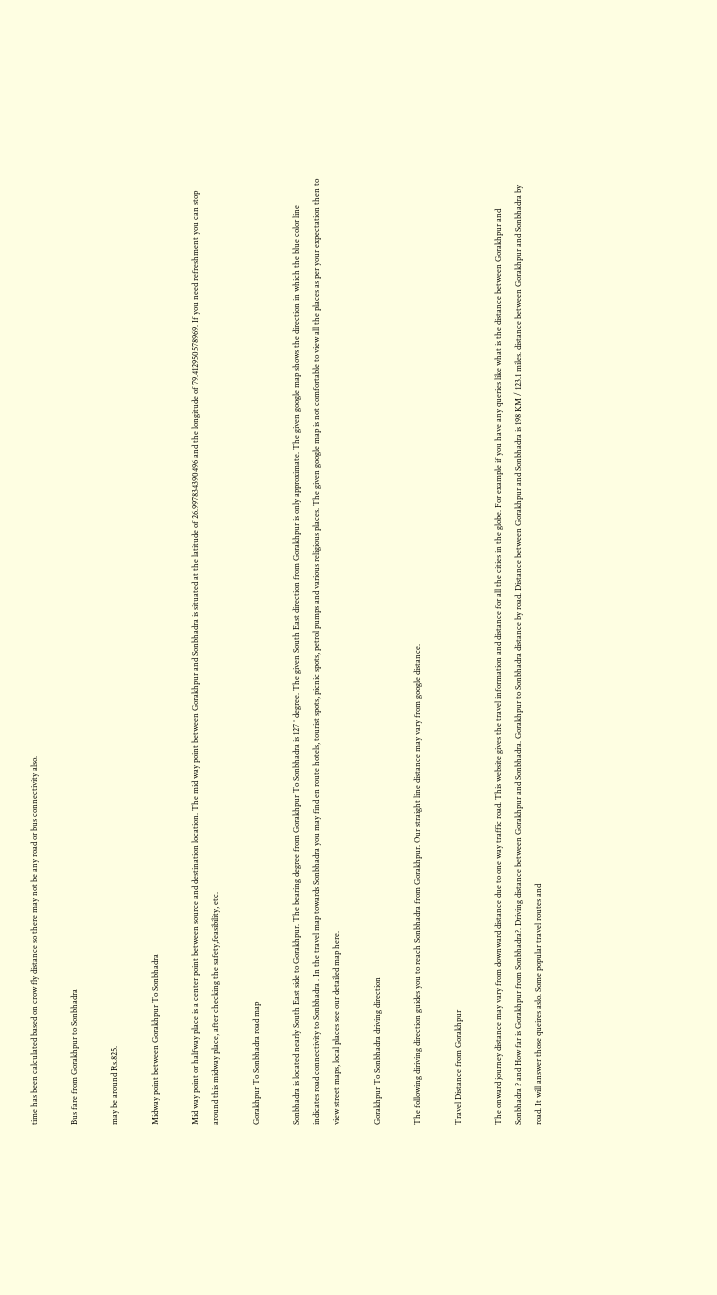time has been calculated based on crow fly distance so there may not be any road or bus connectivity also.

Bus fare from Gorakhpur to Sonbhadra

may be around Rs.825.

Midway point between Gorakhpur To Sonbhadra

Mid way point or halfway place is a center point between source and destination location. The mid way point between Gorakhpur and Sonbhadra is situated at the latitude of 26.997834390496 and the longitude of 79.412950578969. If you need refreshment you can stop around this midway place, after checking the safety,feasibility, etc.

Gorakhpur To Sonbhadra road map

Sonbhadra is located nearly South East side to Gorakhpur. The bearing degree from Gorakhpur To Sonbhadra is 127 ° degree. The given South East direction from Gorakhpur is only approximate. The given google map shows the direction in which the blue color line indicates road connectivity to Sonbhadra . In the travel map towards Sonbhadra you may find en route hotels, tourist spots, picnic spots, petrol pumps and various religious places. The given google map is not comfortable to view all the places as per your expectation then to view street maps, local places see our detailed map here.

Gorakhpur To Sonbhadra driving direction

The following diriving direction guides you to reach Sonbhadra from Gorakhpur. Our straight line distance may vary from google distance.

Travel Distance from Gorakhpur

The onward journey distance may vary from downward distance due to one way traffic road. This website gives the travel information and distance for all the cities in the globe. For example if you have any queries like what is the distance between Gorakhpur and Sonbhadra ? and How far is Gorakhpur from Sonbhadra?. Driving distance between Gorakhpur and Sonbhadra. Gorakhpur to Sonbhadra distance by road. Distance between Gorakhpur and Sonbhadra is 198 KM / 123.1 miles. distance between Gorakhpur and Sonbhadra by road. It will answer those queires aslo. Some popular travel routes and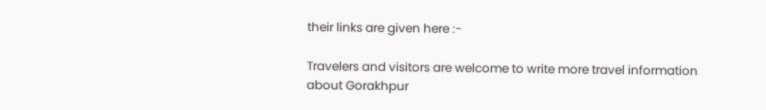their links are given here :-

Travelers and visitors are welcome to write more travel information about Gorakhpur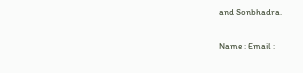and Sonbhadra.

Name : Email :